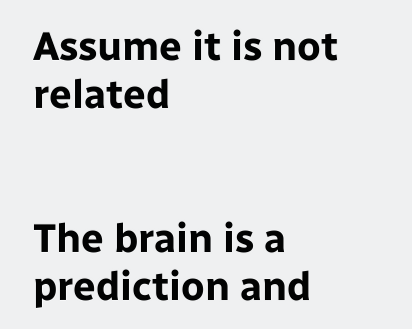Assume it is not related


The brain is a prediction and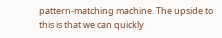pattern-matching machine. The upside to this is that we can quickly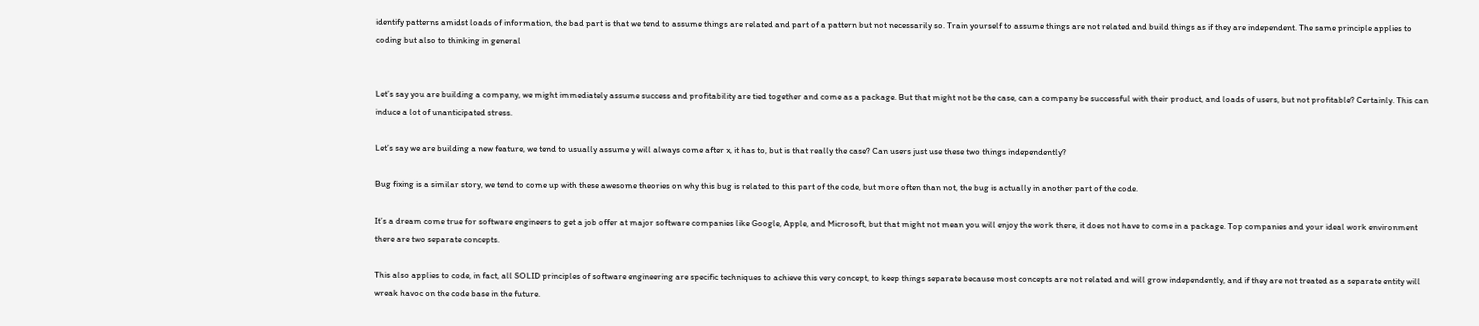identify patterns amidst loads of information, the bad part is that we tend to assume things are related and part of a pattern but not necessarily so. Train yourself to assume things are not related and build things as if they are independent. The same principle applies to coding but also to thinking in general


Let’s say you are building a company, we might immediately assume success and profitability are tied together and come as a package. But that might not be the case, can a company be successful with their product, and loads of users, but not profitable? Certainly. This can induce a lot of unanticipated stress.

Let’s say we are building a new feature, we tend to usually assume y will always come after x, it has to, but is that really the case? Can users just use these two things independently?

Bug fixing is a similar story, we tend to come up with these awesome theories on why this bug is related to this part of the code, but more often than not, the bug is actually in another part of the code.

It’s a dream come true for software engineers to get a job offer at major software companies like Google, Apple, and Microsoft, but that might not mean you will enjoy the work there, it does not have to come in a package. Top companies and your ideal work environment there are two separate concepts.

This also applies to code, in fact, all SOLID principles of software engineering are specific techniques to achieve this very concept, to keep things separate because most concepts are not related and will grow independently, and if they are not treated as a separate entity will wreak havoc on the code base in the future.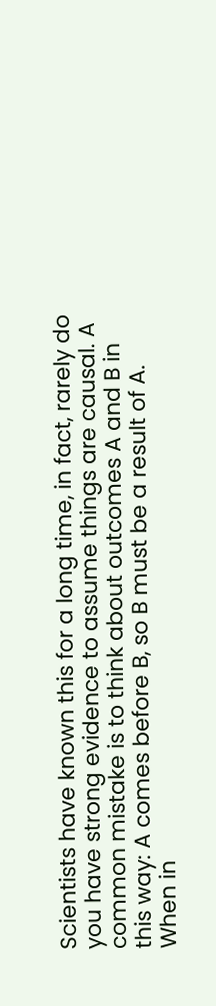Scientists have known this for a long time, in fact, rarely do you have strong evidence to assume things are causal. A common mistake is to think about outcomes A and B in this way: A comes before B, so B must be a result of A. When in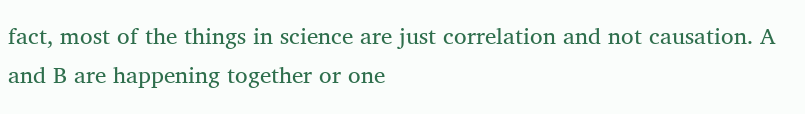fact, most of the things in science are just correlation and not causation. A and B are happening together or one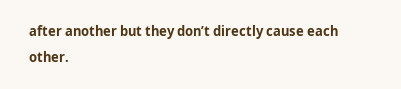after another but they don’t directly cause each other.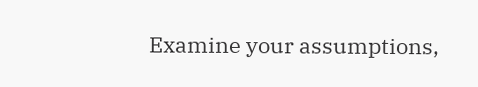Examine your assumptions,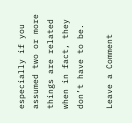especially if you assumed two or more things are related when in fact, they don’t have to be.

Leave a Comment